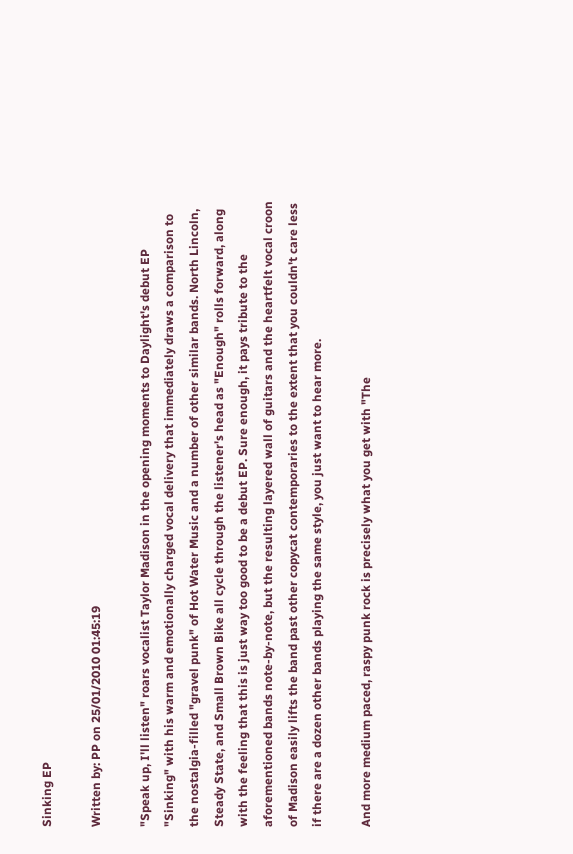Sinking EP

Written by: PP on 25/01/2010 01:45:19

"Speak up, I'll listen" roars vocalist Taylor Madison in the opening moments to Daylight's debut EP "Sinking" with his warm and emotionally charged vocal delivery that immediately draws a comparison to the nostalgia-filled "gravel punk" of Hot Water Music and a number of other similar bands. North Lincoln, Steady State, and Small Brown Bike all cycle through the listener's head as "Enough" rolls forward, along with the feeling that this is just way too good to be a debut EP. Sure enough, it pays tribute to the aforementioned bands note-by-note, but the resulting layered wall of guitars and the heartfelt vocal croon of Madison easily lifts the band past other copycat contemporaries to the extent that you couldn't care less if there are a dozen other bands playing the same style, you just want to hear more.

And more medium paced, raspy punk rock is precisely what you get with "The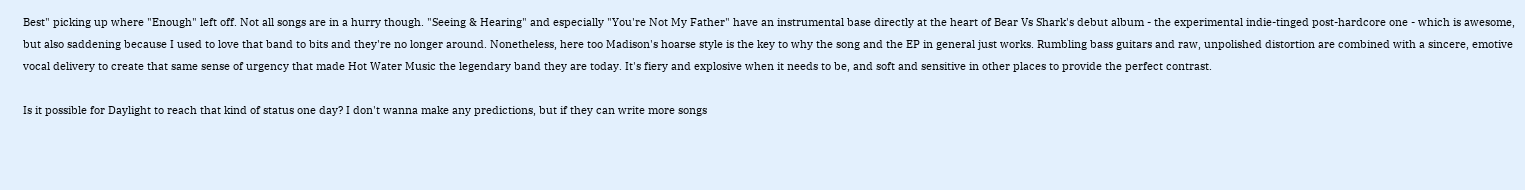Best" picking up where "Enough" left off. Not all songs are in a hurry though. "Seeing & Hearing" and especially "You're Not My Father" have an instrumental base directly at the heart of Bear Vs Shark's debut album - the experimental indie-tinged post-hardcore one - which is awesome, but also saddening because I used to love that band to bits and they're no longer around. Nonetheless, here too Madison's hoarse style is the key to why the song and the EP in general just works. Rumbling bass guitars and raw, unpolished distortion are combined with a sincere, emotive vocal delivery to create that same sense of urgency that made Hot Water Music the legendary band they are today. It's fiery and explosive when it needs to be, and soft and sensitive in other places to provide the perfect contrast.

Is it possible for Daylight to reach that kind of status one day? I don't wanna make any predictions, but if they can write more songs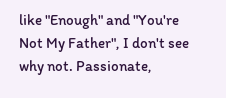like "Enough" and "You're Not My Father", I don't see why not. Passionate,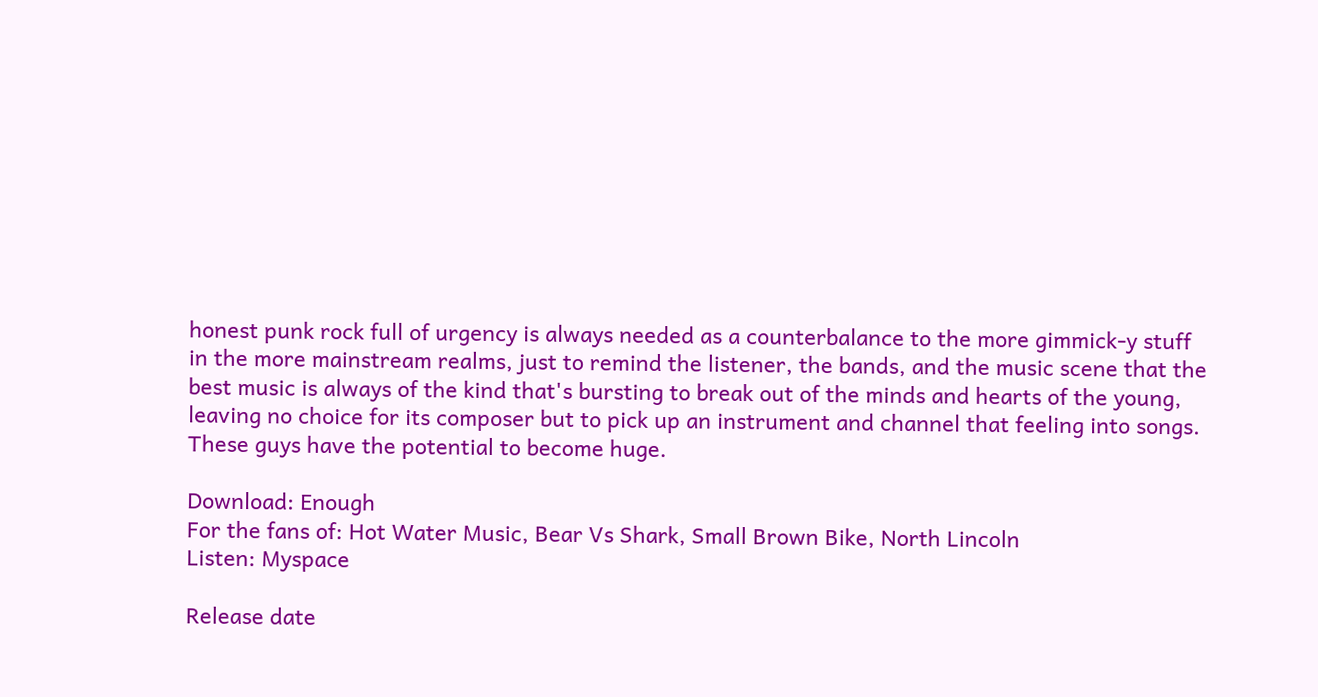honest punk rock full of urgency is always needed as a counterbalance to the more gimmick-y stuff in the more mainstream realms, just to remind the listener, the bands, and the music scene that the best music is always of the kind that's bursting to break out of the minds and hearts of the young, leaving no choice for its composer but to pick up an instrument and channel that feeling into songs. These guys have the potential to become huge.

Download: Enough
For the fans of: Hot Water Music, Bear Vs Shark, Small Brown Bike, North Lincoln
Listen: Myspace

Release date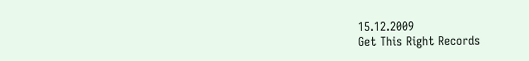15.12.2009
Get This Right Records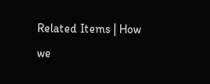Related Items | How we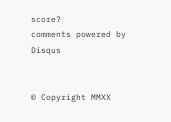score?
comments powered by Disqus


© Copyright MMXX